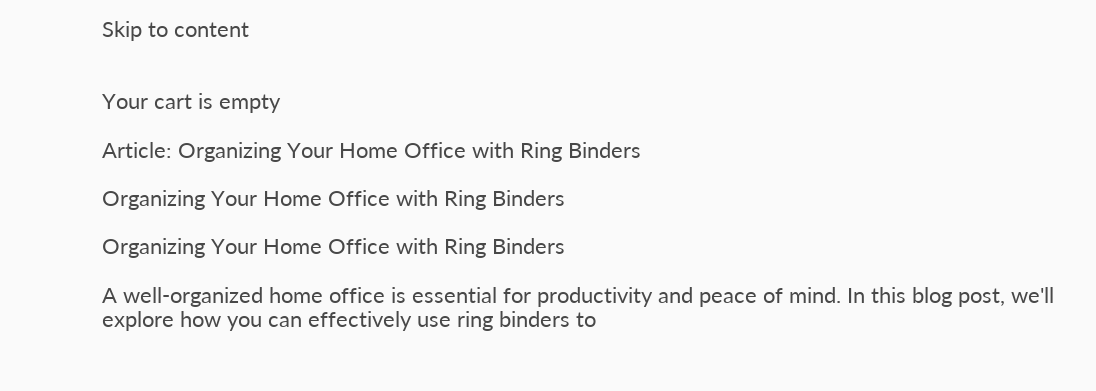Skip to content


Your cart is empty

Article: Organizing Your Home Office with Ring Binders

Organizing Your Home Office with Ring Binders

Organizing Your Home Office with Ring Binders

A well-organized home office is essential for productivity and peace of mind. In this blog post, we'll explore how you can effectively use ring binders to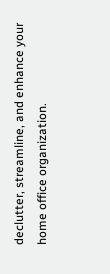declutter, streamline, and enhance your home office organization.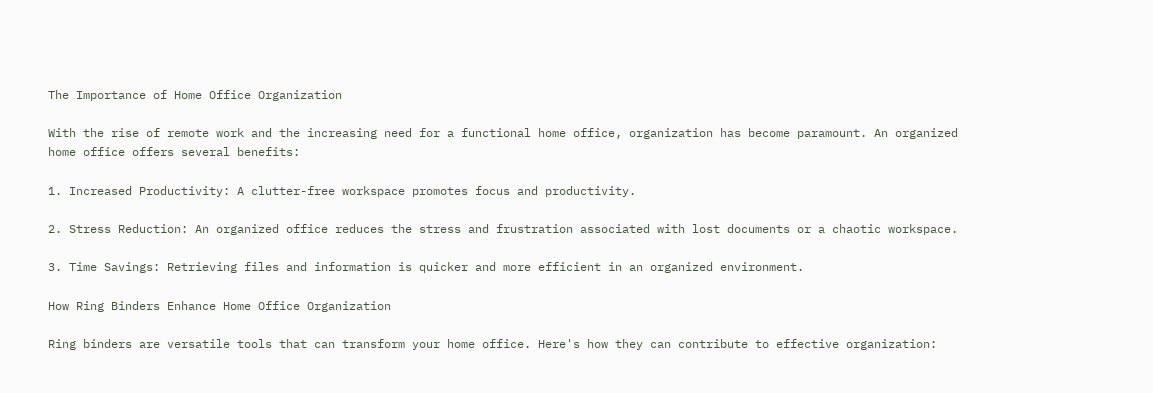The Importance of Home Office Organization

With the rise of remote work and the increasing need for a functional home office, organization has become paramount. An organized home office offers several benefits:

1. Increased Productivity: A clutter-free workspace promotes focus and productivity.

2. Stress Reduction: An organized office reduces the stress and frustration associated with lost documents or a chaotic workspace.

3. Time Savings: Retrieving files and information is quicker and more efficient in an organized environment.

How Ring Binders Enhance Home Office Organization

Ring binders are versatile tools that can transform your home office. Here's how they can contribute to effective organization: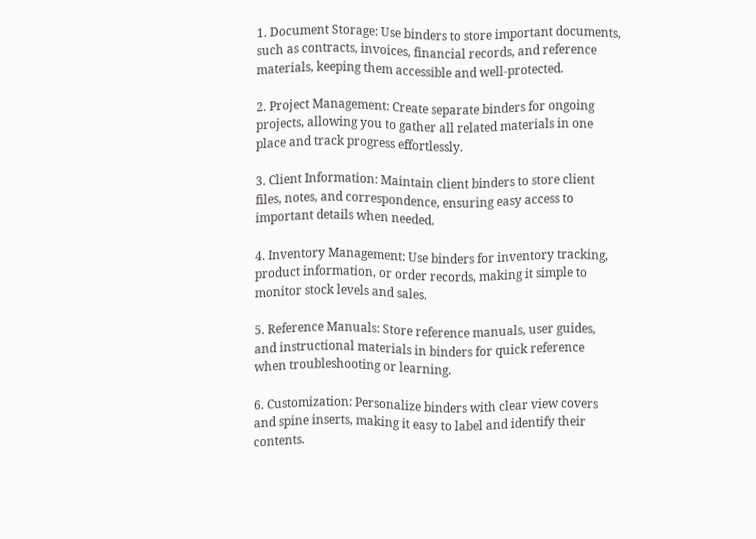1. Document Storage: Use binders to store important documents, such as contracts, invoices, financial records, and reference materials, keeping them accessible and well-protected.

2. Project Management: Create separate binders for ongoing projects, allowing you to gather all related materials in one place and track progress effortlessly.

3. Client Information: Maintain client binders to store client files, notes, and correspondence, ensuring easy access to important details when needed.

4. Inventory Management: Use binders for inventory tracking, product information, or order records, making it simple to monitor stock levels and sales.

5. Reference Manuals: Store reference manuals, user guides, and instructional materials in binders for quick reference when troubleshooting or learning.

6. Customization: Personalize binders with clear view covers and spine inserts, making it easy to label and identify their contents.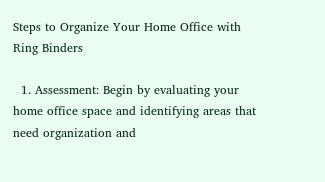Steps to Organize Your Home Office with Ring Binders

  1. Assessment: Begin by evaluating your home office space and identifying areas that need organization and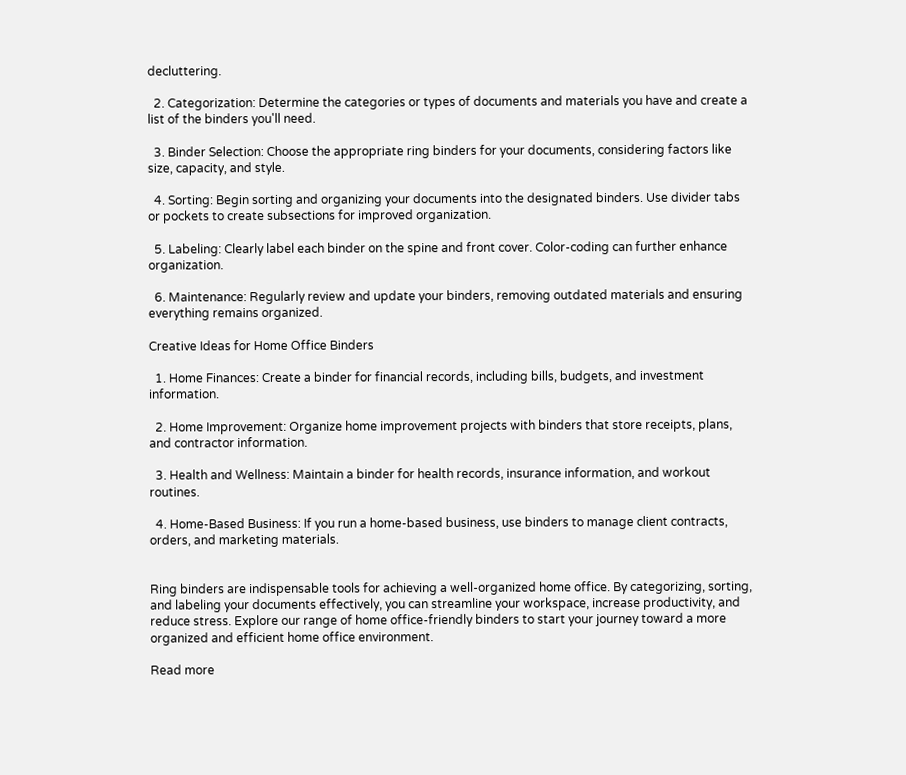decluttering.

  2. Categorization: Determine the categories or types of documents and materials you have and create a list of the binders you'll need.

  3. Binder Selection: Choose the appropriate ring binders for your documents, considering factors like size, capacity, and style.

  4. Sorting: Begin sorting and organizing your documents into the designated binders. Use divider tabs or pockets to create subsections for improved organization.

  5. Labeling: Clearly label each binder on the spine and front cover. Color-coding can further enhance organization.

  6. Maintenance: Regularly review and update your binders, removing outdated materials and ensuring everything remains organized.

Creative Ideas for Home Office Binders

  1. Home Finances: Create a binder for financial records, including bills, budgets, and investment information.

  2. Home Improvement: Organize home improvement projects with binders that store receipts, plans, and contractor information.

  3. Health and Wellness: Maintain a binder for health records, insurance information, and workout routines.

  4. Home-Based Business: If you run a home-based business, use binders to manage client contracts, orders, and marketing materials.


Ring binders are indispensable tools for achieving a well-organized home office. By categorizing, sorting, and labeling your documents effectively, you can streamline your workspace, increase productivity, and reduce stress. Explore our range of home office-friendly binders to start your journey toward a more organized and efficient home office environment.

Read more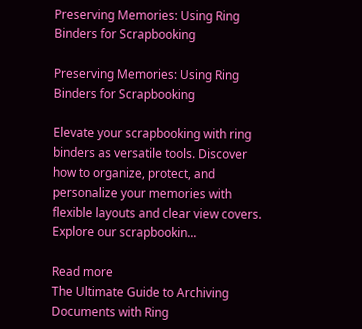Preserving Memories: Using Ring Binders for Scrapbooking

Preserving Memories: Using Ring Binders for Scrapbooking

Elevate your scrapbooking with ring binders as versatile tools. Discover how to organize, protect, and personalize your memories with flexible layouts and clear view covers. Explore our scrapbookin...

Read more
The Ultimate Guide to Archiving Documents with Ring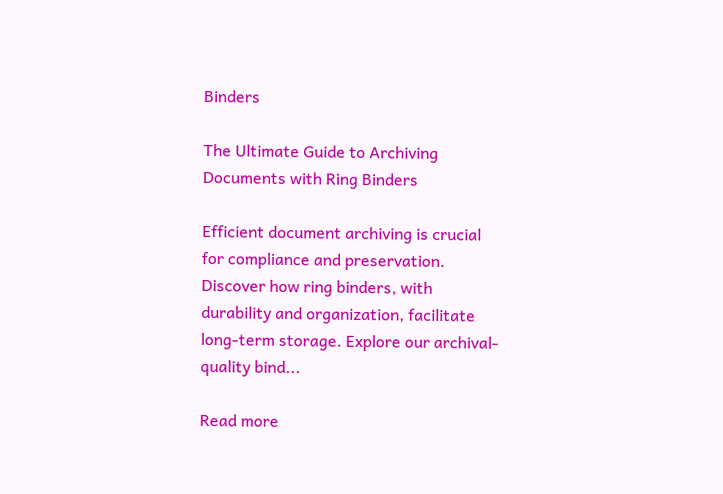Binders

The Ultimate Guide to Archiving Documents with Ring Binders

Efficient document archiving is crucial for compliance and preservation. Discover how ring binders, with durability and organization, facilitate long-term storage. Explore our archival-quality bind...

Read more